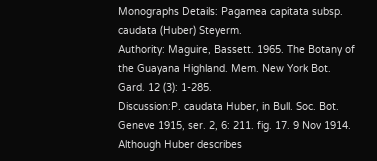Monographs Details: Pagamea capitata subsp. caudata (Huber) Steyerm.
Authority: Maguire, Bassett. 1965. The Botany of the Guayana Highland. Mem. New York Bot. Gard. 12 (3): 1-285.
Discussion:P. caudata Huber, in Bull. Soc. Bot. Geneve 1915, ser. 2, 6: 211. fig. 17. 9 Nov 1914. Although Huber describes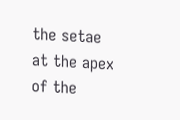the setae at the apex of the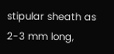stipular sheath as 2-3 mm long,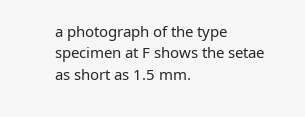a photograph of the type specimen at F shows the setae as short as 1.5 mm.